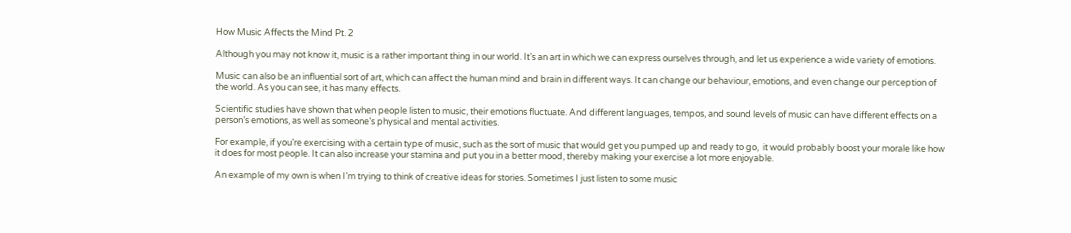How Music Affects the Mind Pt. 2

Although you may not know it, music is a rather important thing in our world. It’s an art in which we can express ourselves through, and let us experience a wide variety of emotions.

Music can also be an influential sort of art, which can affect the human mind and brain in different ways. It can change our behaviour, emotions, and even change our perception of the world. As you can see, it has many effects.

Scientific studies have shown that when people listen to music, their emotions fluctuate. And different languages, tempos, and sound levels of music can have different effects on a person’s emotions, as well as someone’s physical and mental activities.

For example, if you’re exercising with a certain type of music, such as the sort of music that would get you pumped up and ready to go,  it would probably boost your morale like how it does for most people. It can also increase your stamina and put you in a better mood, thereby making your exercise a lot more enjoyable.

An example of my own is when I’m trying to think of creative ideas for stories. Sometimes I just listen to some music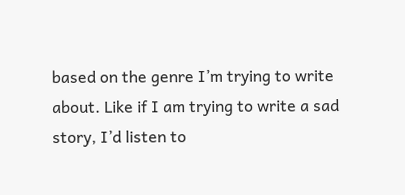based on the genre I’m trying to write about. Like if I am trying to write a sad story, I’d listen to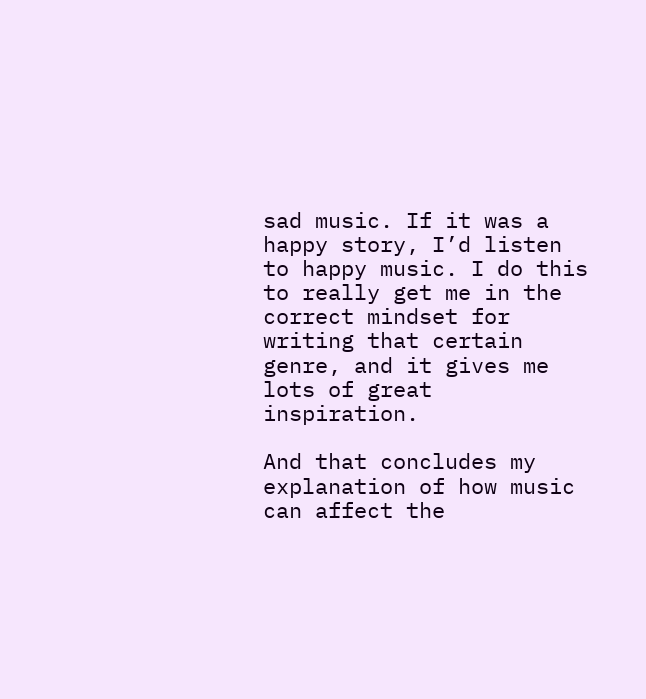sad music. If it was a happy story, I’d listen to happy music. I do this to really get me in the correct mindset for writing that certain genre, and it gives me lots of great inspiration.

And that concludes my explanation of how music can affect the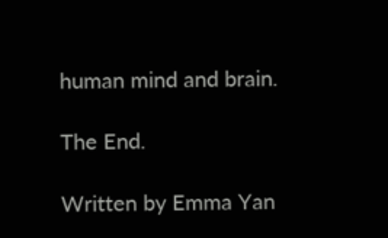human mind and brain.

The End.

Written by Emma Yan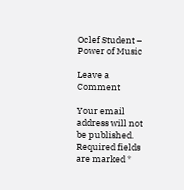Oclef Student – Power of Music

Leave a Comment

Your email address will not be published. Required fields are marked *